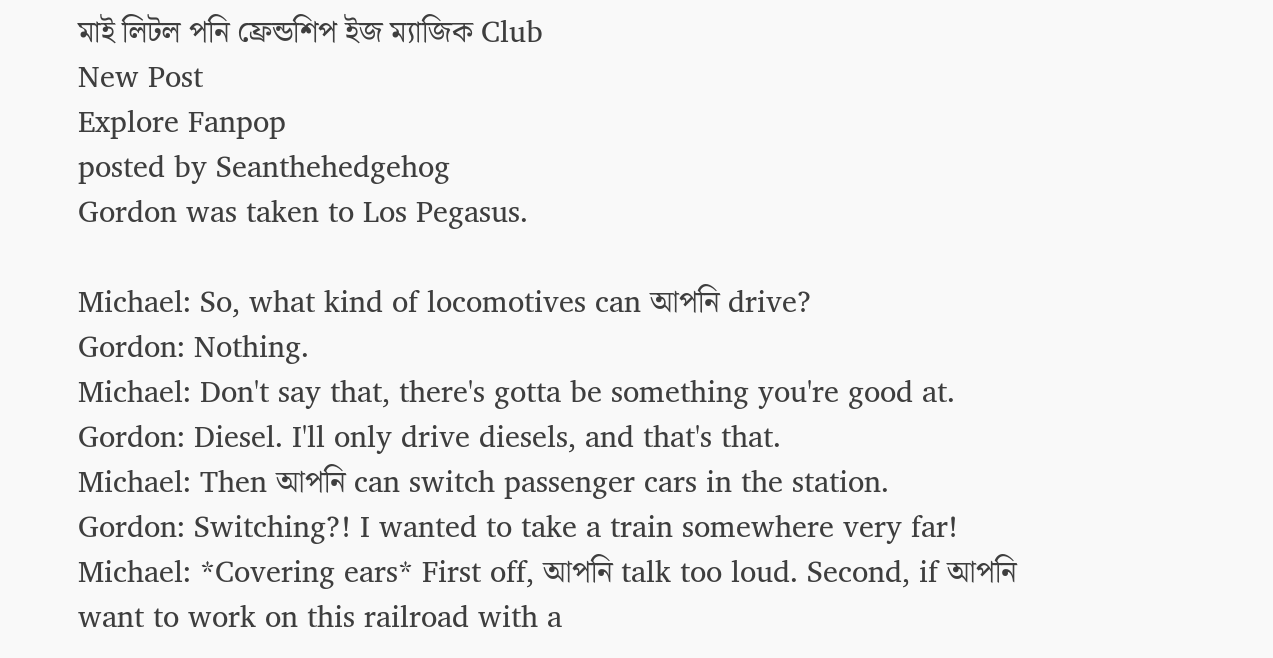মাই লিটল পনি ফ্রেন্ডশিপ ইজ ম্যাজিক Club
New Post
Explore Fanpop
posted by Seanthehedgehog
Gordon was taken to Los Pegasus.

Michael: So, what kind of locomotives can আপনি drive?
Gordon: Nothing.
Michael: Don't say that, there's gotta be something you're good at.
Gordon: Diesel. I'll only drive diesels, and that's that.
Michael: Then আপনি can switch passenger cars in the station.
Gordon: Switching?! I wanted to take a train somewhere very far!
Michael: *Covering ears* First off, আপনি talk too loud. Second, if আপনি want to work on this railroad with a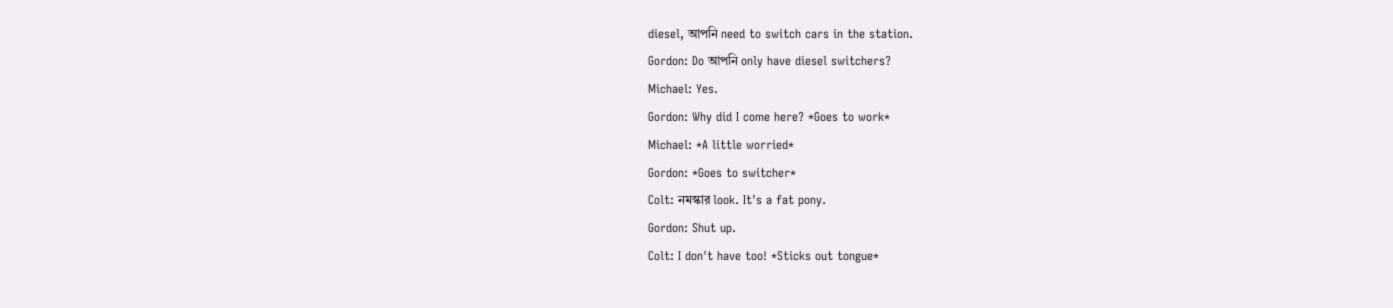diesel, আপনি need to switch cars in the station.
Gordon: Do আপনি only have diesel switchers?
Michael: Yes.
Gordon: Why did I come here? *Goes to work*
Michael: *A little worried*
Gordon: *Goes to switcher*
Colt: নমস্কার look. It's a fat pony.
Gordon: Shut up.
Colt: I don't have too! *Sticks out tongue*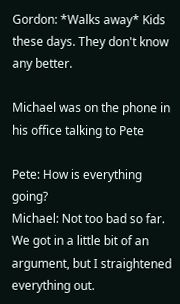Gordon: *Walks away* Kids these days. They don't know any better.

Michael was on the phone in his office talking to Pete

Pete: How is everything going?
Michael: Not too bad so far. We got in a little bit of an argument, but I straightened everything out.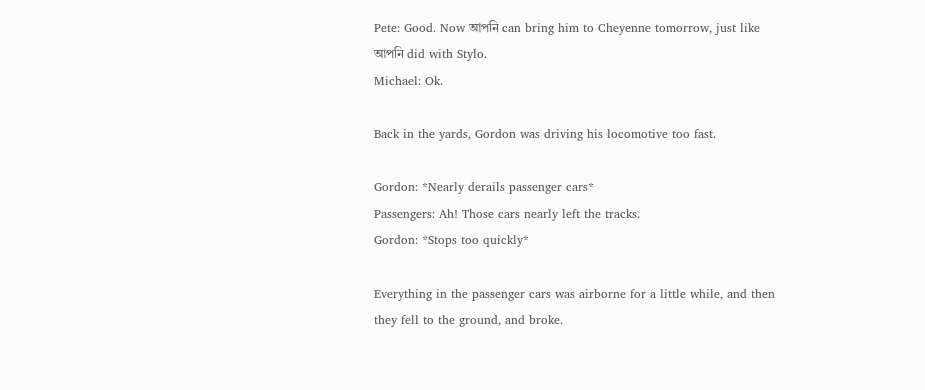Pete: Good. Now আপনি can bring him to Cheyenne tomorrow, just like আপনি did with Stylo.
Michael: Ok.

Back in the yards, Gordon was driving his locomotive too fast.

Gordon: *Nearly derails passenger cars*
Passengers: Ah! Those cars nearly left the tracks.
Gordon: *Stops too quickly*

Everything in the passenger cars was airborne for a little while, and then they fell to the ground, and broke.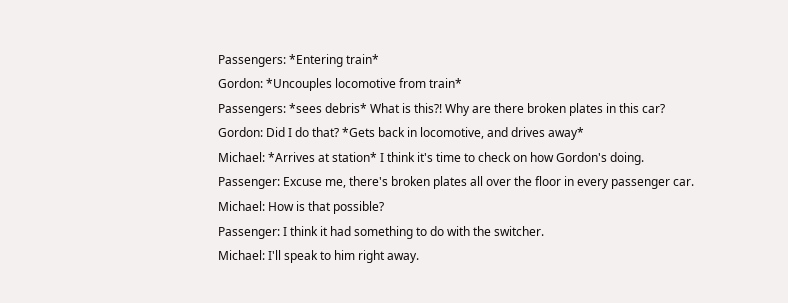Passengers: *Entering train*
Gordon: *Uncouples locomotive from train*
Passengers: *sees debris* What is this?! Why are there broken plates in this car?
Gordon: Did I do that? *Gets back in locomotive, and drives away*
Michael: *Arrives at station* I think it's time to check on how Gordon's doing.
Passenger: Excuse me, there's broken plates all over the floor in every passenger car.
Michael: How is that possible?
Passenger: I think it had something to do with the switcher.
Michael: I'll speak to him right away.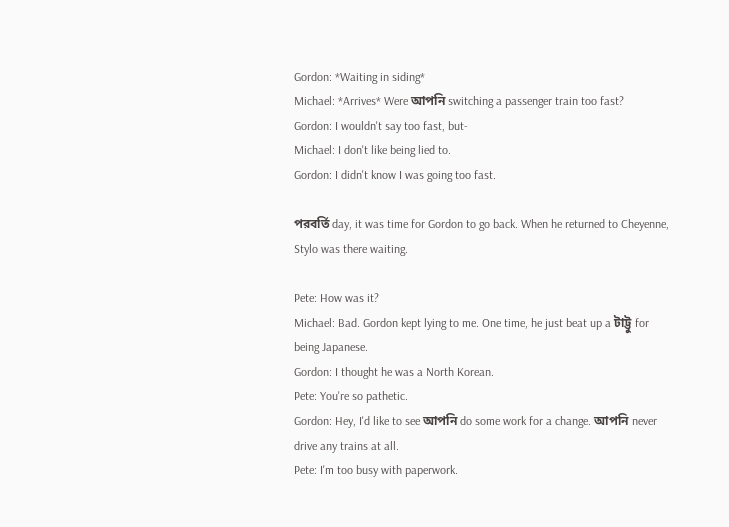Gordon: *Waiting in siding*
Michael: *Arrives* Were আপনি switching a passenger train too fast?
Gordon: I wouldn't say too fast, but-
Michael: I don't like being lied to.
Gordon: I didn't know I was going too fast.

পরবর্তি day, it was time for Gordon to go back. When he returned to Cheyenne, Stylo was there waiting.

Pete: How was it?
Michael: Bad. Gordon kept lying to me. One time, he just beat up a টাট্টু for being Japanese.
Gordon: I thought he was a North Korean.
Pete: You're so pathetic.
Gordon: Hey, I'd like to see আপনি do some work for a change. আপনি never drive any trains at all.
Pete: I'm too busy with paperwork.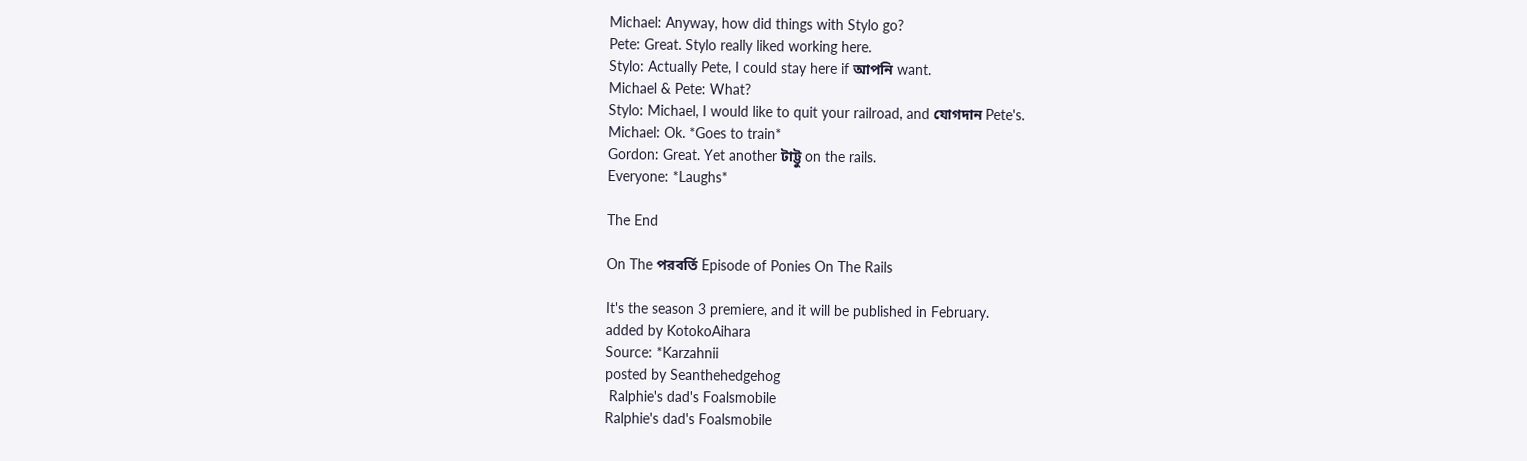Michael: Anyway, how did things with Stylo go?
Pete: Great. Stylo really liked working here.
Stylo: Actually Pete, I could stay here if আপনি want.
Michael & Pete: What?
Stylo: Michael, I would like to quit your railroad, and যোগদান Pete's.
Michael: Ok. *Goes to train*
Gordon: Great. Yet another টাট্টু on the rails.
Everyone: *Laughs*

The End

On The পরবর্তি Episode of Ponies On The Rails

It's the season 3 premiere, and it will be published in February.
added by KotokoAihara
Source: *Karzahnii
posted by Seanthehedgehog
 Ralphie's dad's Foalsmobile
Ralphie's dad's Foalsmobile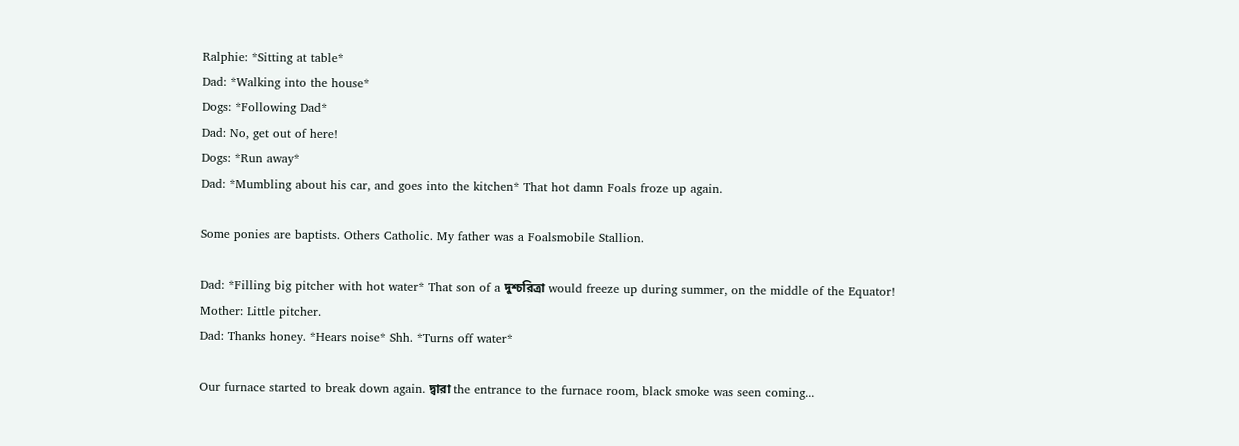Ralphie: *Sitting at table*
Dad: *Walking into the house*
Dogs: *Following Dad*
Dad: No, get out of here!
Dogs: *Run away*
Dad: *Mumbling about his car, and goes into the kitchen* That hot damn Foals froze up again.

Some ponies are baptists. Others Catholic. My father was a Foalsmobile Stallion.

Dad: *Filling big pitcher with hot water* That son of a দুশ্চরিত্রা would freeze up during summer, on the middle of the Equator!
Mother: Little pitcher.
Dad: Thanks honey. *Hears noise* Shh. *Turns off water*

Our furnace started to break down again. দ্বারা the entrance to the furnace room, black smoke was seen coming...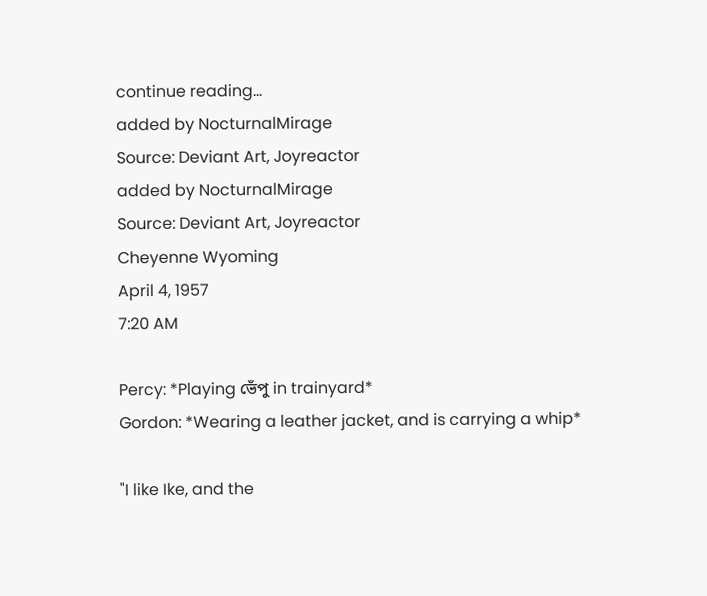continue reading...
added by NocturnalMirage
Source: Deviant Art, Joyreactor
added by NocturnalMirage
Source: Deviant Art, Joyreactor
Cheyenne Wyoming
April 4, 1957
7:20 AM

Percy: *Playing ভেঁপু in trainyard*
Gordon: *Wearing a leather jacket, and is carrying a whip*

"I like Ike, and the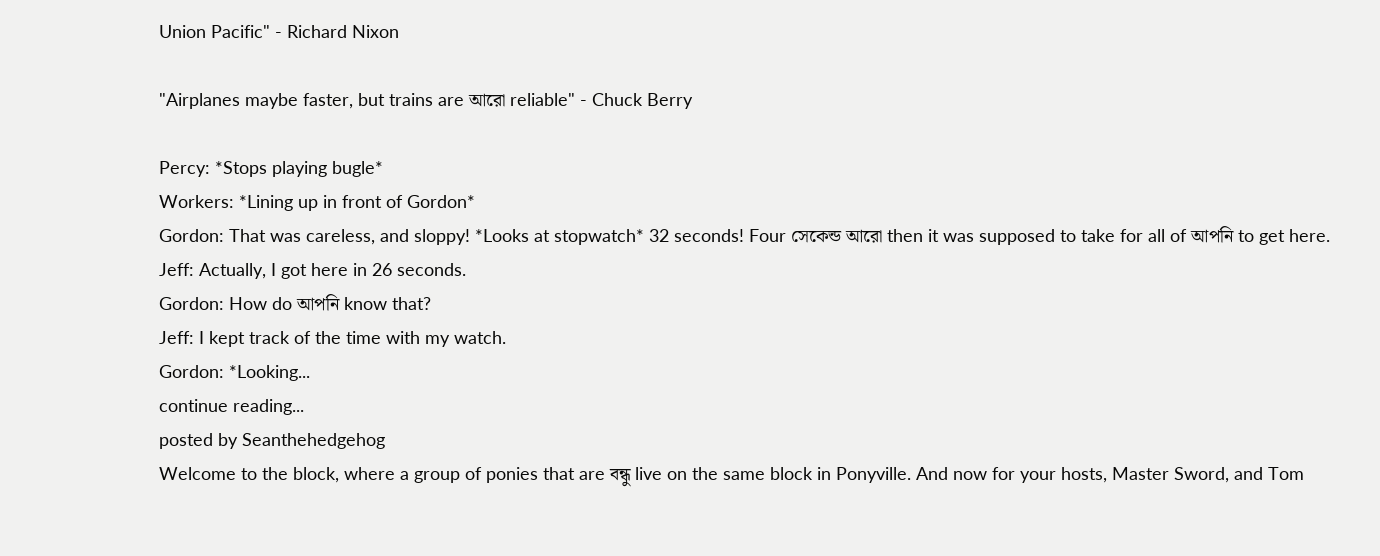Union Pacific" - Richard Nixon

"Airplanes maybe faster, but trains are আরো reliable" - Chuck Berry

Percy: *Stops playing bugle*
Workers: *Lining up in front of Gordon*
Gordon: That was careless, and sloppy! *Looks at stopwatch* 32 seconds! Four সেকেন্ড আরো then it was supposed to take for all of আপনি to get here.
Jeff: Actually, I got here in 26 seconds.
Gordon: How do আপনি know that?
Jeff: I kept track of the time with my watch.
Gordon: *Looking...
continue reading...
posted by Seanthehedgehog
Welcome to the block, where a group of ponies that are বন্ধু live on the same block in Ponyville. And now for your hosts, Master Sword, and Tom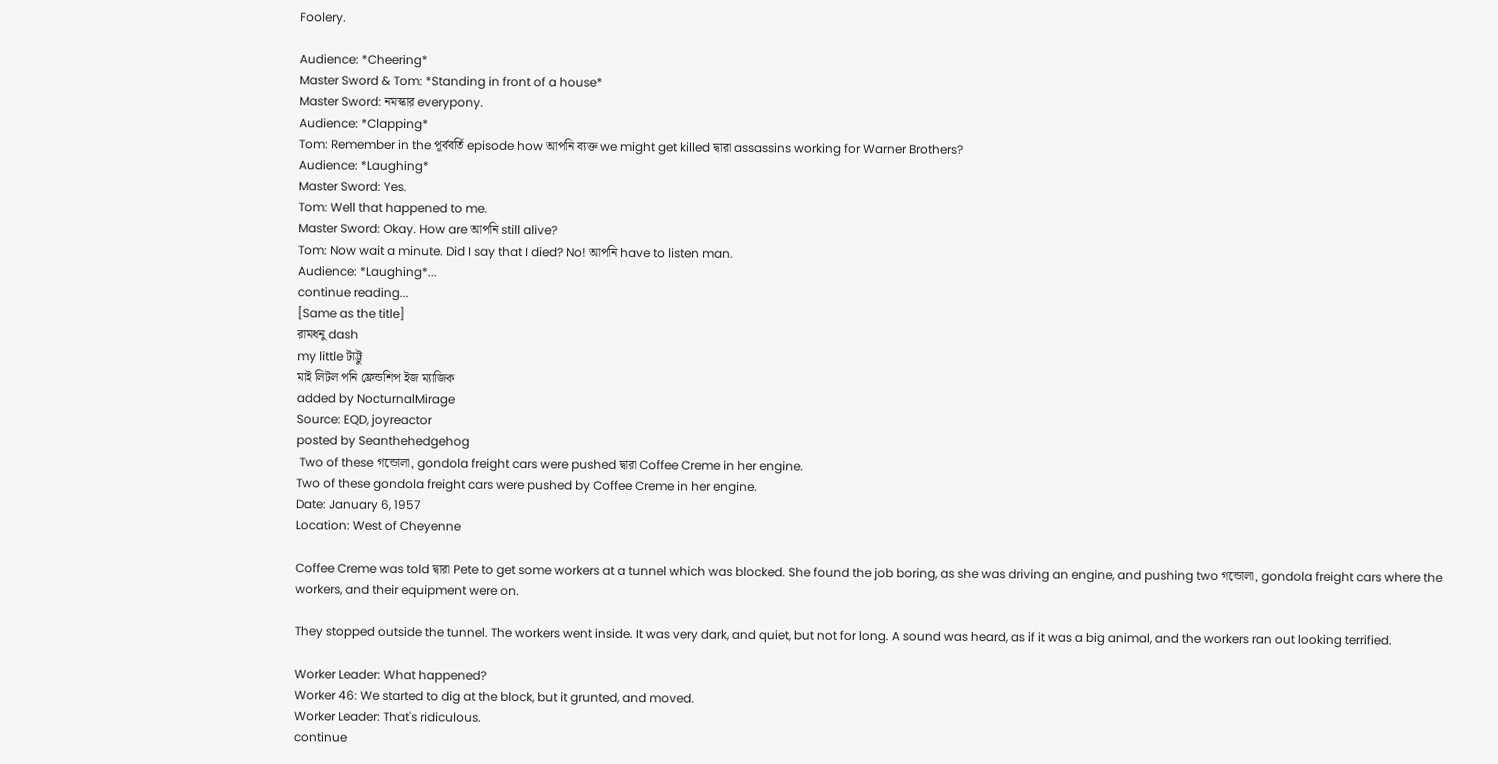Foolery.

Audience: *Cheering*
Master Sword & Tom: *Standing in front of a house*
Master Sword: নমস্কার everypony.
Audience: *Clapping*
Tom: Remember in the পূর্ববর্তি episode how আপনি ব্যক্ত we might get killed দ্বারা assassins working for Warner Brothers?
Audience: *Laughing*
Master Sword: Yes.
Tom: Well that happened to me.
Master Sword: Okay. How are আপনি still alive?
Tom: Now wait a minute. Did I say that I died? No! আপনি have to listen man.
Audience: *Laughing*...
continue reading...
[Same as the title]
রামধনু dash
my little টাট্টু
মাই লিটল পনি ফ্রেন্ডশিপ ইজ ম্যাজিক
added by NocturnalMirage
Source: EQD, joyreactor
posted by Seanthehedgehog
 Two of these গন্ডোলা, gondola freight cars were pushed দ্বারা Coffee Creme in her engine.
Two of these gondola freight cars were pushed by Coffee Creme in her engine.
Date: January 6, 1957
Location: West of Cheyenne

Coffee Creme was told দ্বারা Pete to get some workers at a tunnel which was blocked. She found the job boring, as she was driving an engine, and pushing two গন্ডোলা, gondola freight cars where the workers, and their equipment were on.

They stopped outside the tunnel. The workers went inside. It was very dark, and quiet, but not for long. A sound was heard, as if it was a big animal, and the workers ran out looking terrified.

Worker Leader: What happened?
Worker 46: We started to dig at the block, but it grunted, and moved.
Worker Leader: That's ridiculous.
continue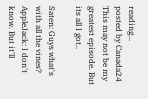reading...
posted by Canada24
This may not be my greatest episode. But its all I got..

Saten: Guys what's with all the vines?
AppleJack: I don't know. But it'll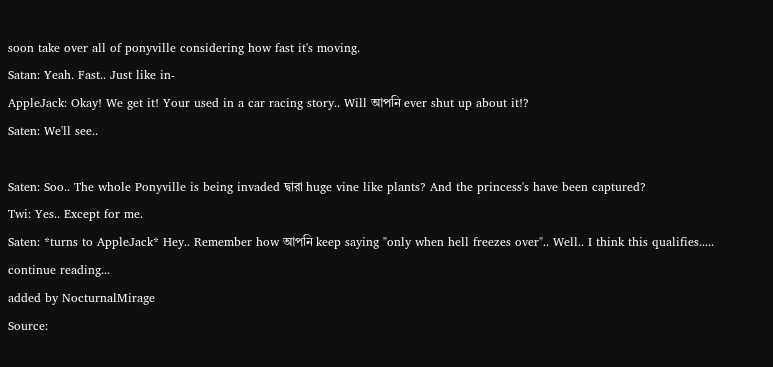soon take over all of ponyville considering how fast it's moving.
Satan: Yeah. Fast.. Just like in-
AppleJack: Okay! We get it! Your used in a car racing story.. Will আপনি ever shut up about it!?
Saten: We'll see..

Saten: Soo.. The whole Ponyville is being invaded দ্বারা huge vine like plants? And the princess's have been captured?
Twi: Yes.. Except for me.
Saten: *turns to AppleJack* Hey.. Remember how আপনি keep saying "only when hell freezes over".. Well.. I think this qualifies.....
continue reading...
added by NocturnalMirage
Source: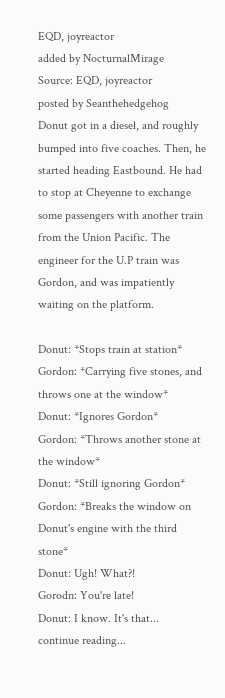EQD, joyreactor
added by NocturnalMirage
Source: EQD, joyreactor
posted by Seanthehedgehog
Donut got in a diesel, and roughly bumped into five coaches. Then, he started heading Eastbound. He had to stop at Cheyenne to exchange some passengers with another train from the Union Pacific. The engineer for the U.P train was Gordon, and was impatiently waiting on the platform.

Donut: *Stops train at station*
Gordon: *Carrying five stones, and throws one at the window*
Donut: *Ignores Gordon*
Gordon: *Throws another stone at the window*
Donut: *Still ignoring Gordon*
Gordon: *Breaks the window on Donut's engine with the third stone*
Donut: Ugh! What?!
Gorodn: You're late!
Donut: I know. It's that...
continue reading...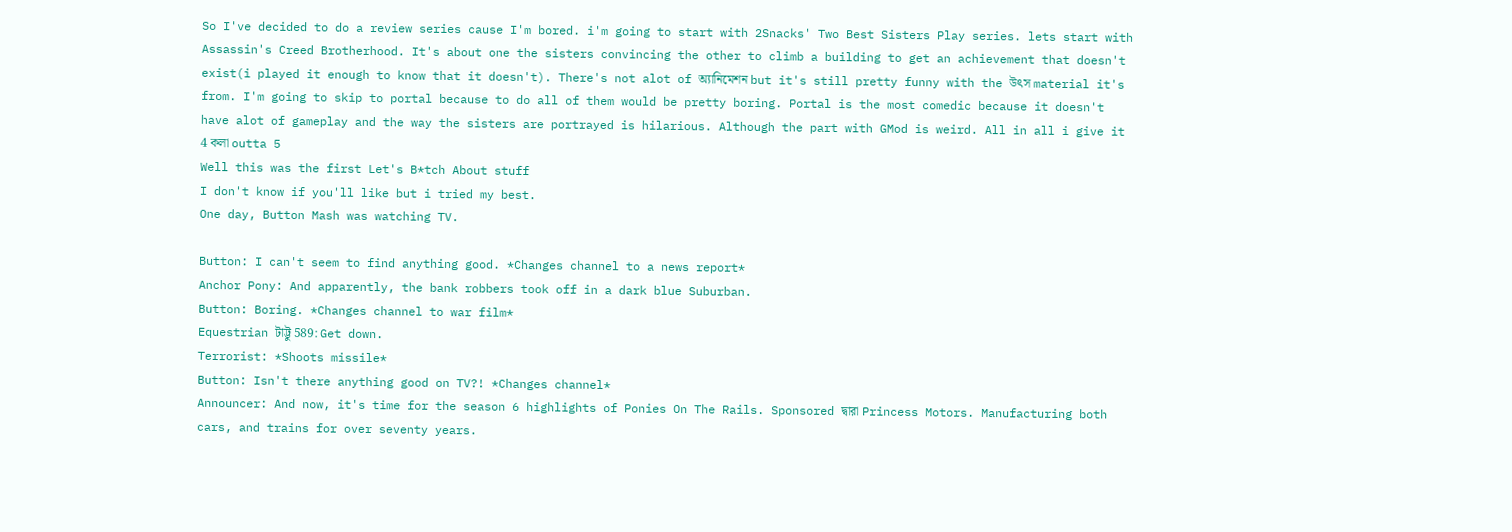So I've decided to do a review series cause I'm bored. i'm going to start with 2Snacks' Two Best Sisters Play series. lets start with Assassin's Creed Brotherhood. It's about one the sisters convincing the other to climb a building to get an achievement that doesn't exist(i played it enough to know that it doesn't). There's not alot of অ্যানিমেশন but it's still pretty funny with the উৎস material it's from. I'm going to skip to portal because to do all of them would be pretty boring. Portal is the most comedic because it doesn't have alot of gameplay and the way the sisters are portrayed is hilarious. Although the part with GMod is weird. All in all i give it 4 কলা outta 5
Well this was the first Let's B*tch About stuff
I don't know if you'll like but i tried my best.
One day, Button Mash was watching TV.

Button: I can't seem to find anything good. *Changes channel to a news report*
Anchor Pony: And apparently, the bank robbers took off in a dark blue Suburban.
Button: Boring. *Changes channel to war film*
Equestrian টাট্টু 589: Get down.
Terrorist: *Shoots missile*
Button: Isn't there anything good on TV?! *Changes channel*
Announcer: And now, it's time for the season 6 highlights of Ponies On The Rails. Sponsored দ্বারা Princess Motors. Manufacturing both cars, and trains for over seventy years.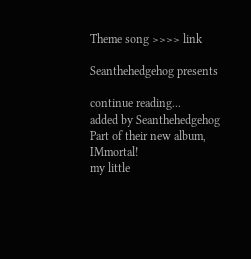Theme song >>>> link

Seanthehedgehog presents

continue reading...
added by Seanthehedgehog
Part of their new album, IMmortal!
my little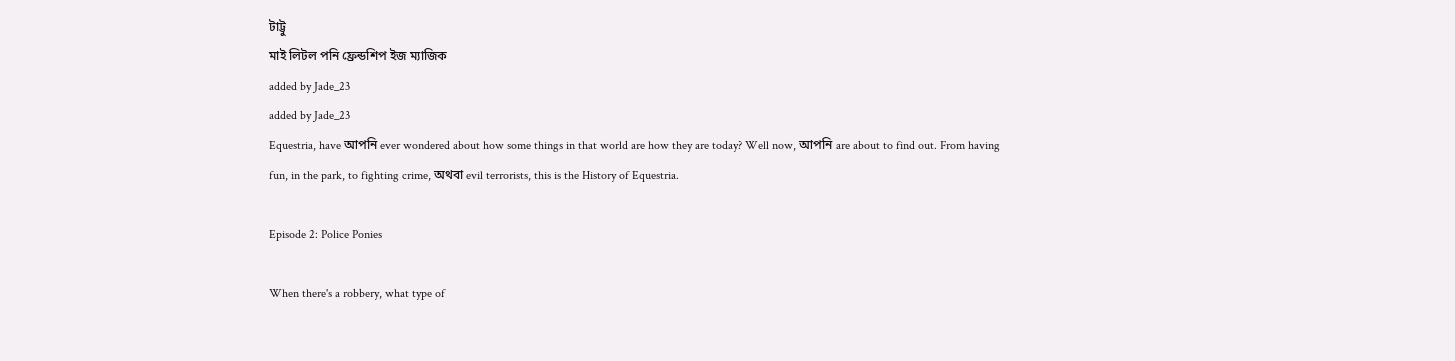টাট্টু
মাই লিটল পনি ফ্রেন্ডশিপ ইজ ম্যাজিক
added by Jade_23
added by Jade_23
Equestria, have আপনি ever wondered about how some things in that world are how they are today? Well now, আপনি are about to find out. From having fun, in the park, to fighting crime, অথবা evil terrorists, this is the History of Equestria.

Episode 2: Police Ponies

When there's a robbery, what type of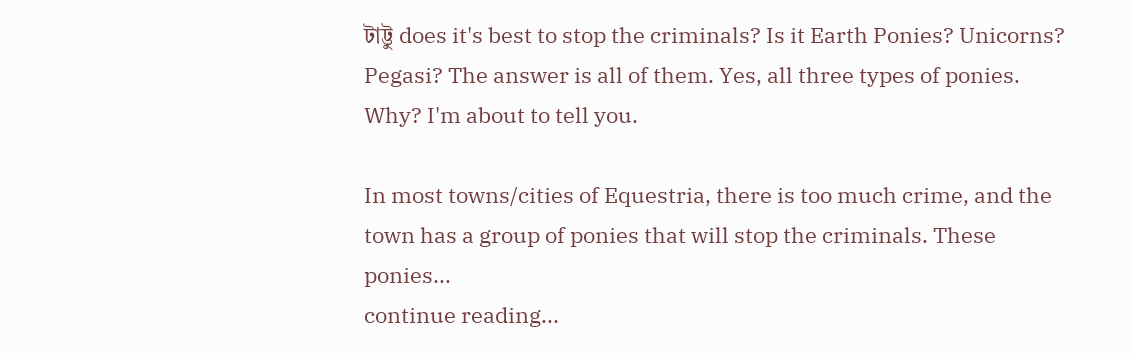টাট্টু does it's best to stop the criminals? Is it Earth Ponies? Unicorns? Pegasi? The answer is all of them. Yes, all three types of ponies. Why? I'm about to tell you.

In most towns/cities of Equestria, there is too much crime, and the town has a group of ponies that will stop the criminals. These ponies...
continue reading...